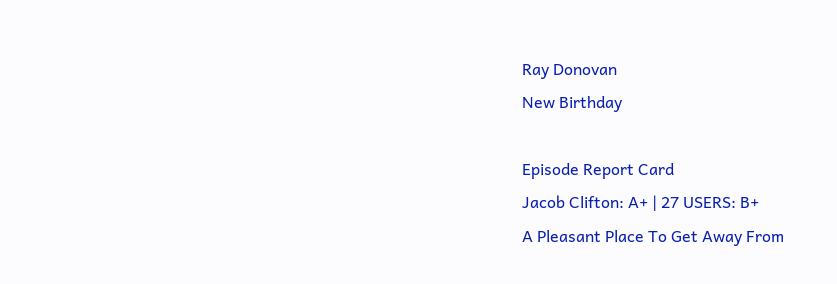Ray Donovan
New Birthday

Episode Report Card
Jacob Clifton: A+ | 27 USERS: B+
A Pleasant Place To Get Away From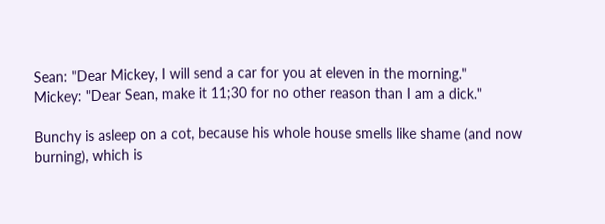Sean: "Dear Mickey, I will send a car for you at eleven in the morning."
Mickey: "Dear Sean, make it 11;30 for no other reason than I am a dick."

Bunchy is asleep on a cot, because his whole house smells like shame (and now burning), which is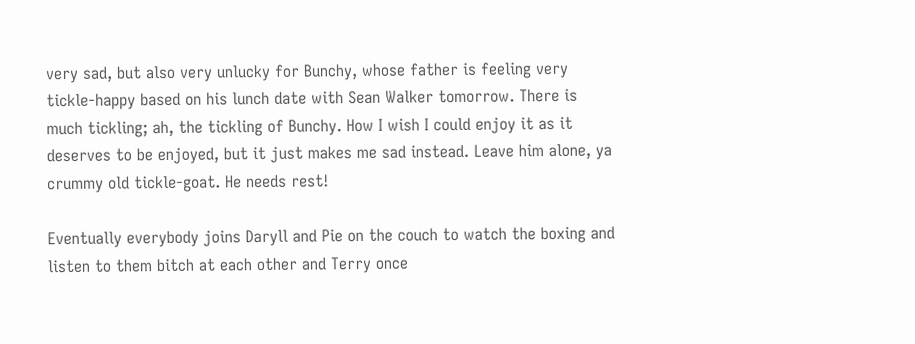very sad, but also very unlucky for Bunchy, whose father is feeling very tickle-happy based on his lunch date with Sean Walker tomorrow. There is much tickling; ah, the tickling of Bunchy. How I wish I could enjoy it as it deserves to be enjoyed, but it just makes me sad instead. Leave him alone, ya crummy old tickle-goat. He needs rest!

Eventually everybody joins Daryll and Pie on the couch to watch the boxing and listen to them bitch at each other and Terry once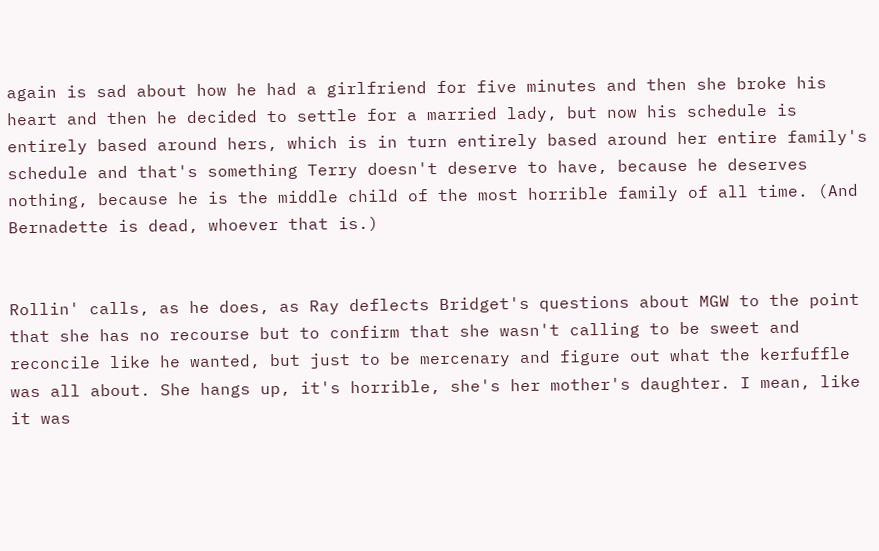again is sad about how he had a girlfriend for five minutes and then she broke his heart and then he decided to settle for a married lady, but now his schedule is entirely based around hers, which is in turn entirely based around her entire family's schedule and that's something Terry doesn't deserve to have, because he deserves nothing, because he is the middle child of the most horrible family of all time. (And Bernadette is dead, whoever that is.)


Rollin' calls, as he does, as Ray deflects Bridget's questions about MGW to the point that she has no recourse but to confirm that she wasn't calling to be sweet and reconcile like he wanted, but just to be mercenary and figure out what the kerfuffle was all about. She hangs up, it's horrible, she's her mother's daughter. I mean, like it was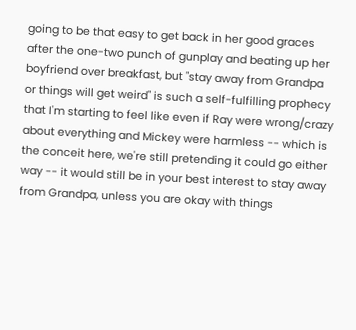going to be that easy to get back in her good graces after the one-two punch of gunplay and beating up her boyfriend over breakfast, but "stay away from Grandpa or things will get weird" is such a self-fulfilling prophecy that I'm starting to feel like even if Ray were wrong/crazy about everything and Mickey were harmless -- which is the conceit here, we're still pretending it could go either way -- it would still be in your best interest to stay away from Grandpa, unless you are okay with things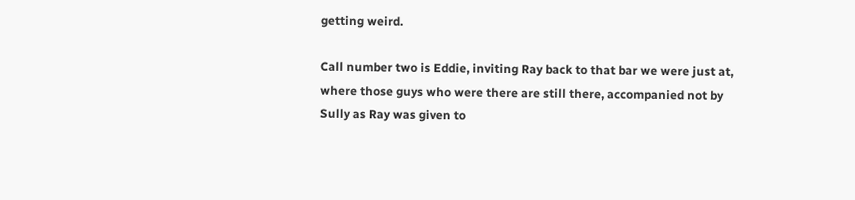getting weird.

Call number two is Eddie, inviting Ray back to that bar we were just at, where those guys who were there are still there, accompanied not by Sully as Ray was given to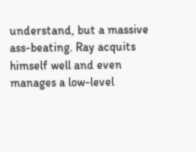understand, but a massive ass-beating. Ray acquits himself well and even manages a low-level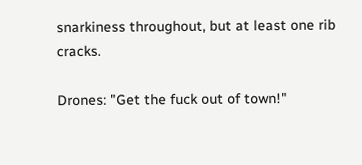snarkiness throughout, but at least one rib cracks.

Drones: "Get the fuck out of town!"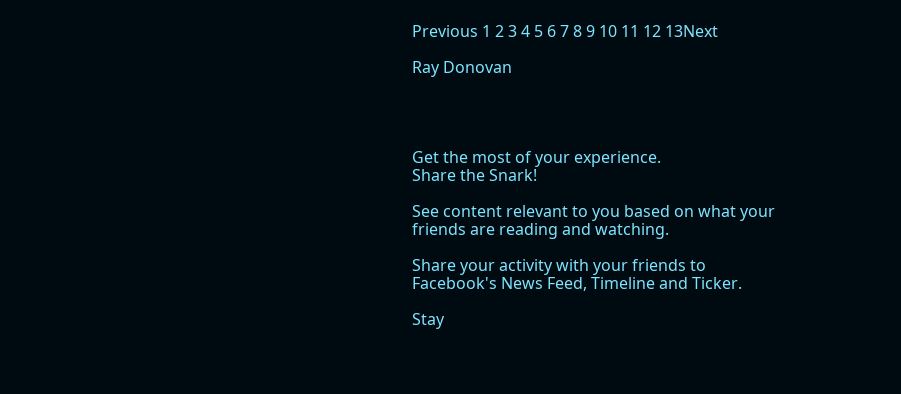Previous 1 2 3 4 5 6 7 8 9 10 11 12 13Next

Ray Donovan




Get the most of your experience.
Share the Snark!

See content relevant to you based on what your friends are reading and watching.

Share your activity with your friends to Facebook's News Feed, Timeline and Ticker.

Stay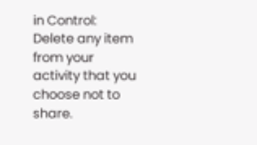in Control: Delete any item from your activity that you choose not to share.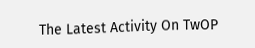The Latest Activity On TwOP